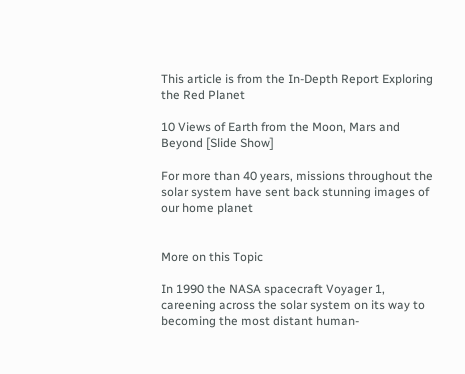This article is from the In-Depth Report Exploring the Red Planet

10 Views of Earth from the Moon, Mars and Beyond [Slide Show]

For more than 40 years, missions throughout the solar system have sent back stunning images of our home planet


More on this Topic

In 1990 the NASA spacecraft Voyager 1, careening across the solar system on its way to becoming the most distant human-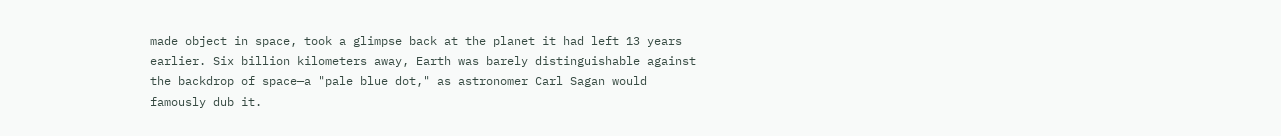made object in space, took a glimpse back at the planet it had left 13 years earlier. Six billion kilometers away, Earth was barely distinguishable against the backdrop of space—a "pale blue dot," as astronomer Carl Sagan would famously dub it.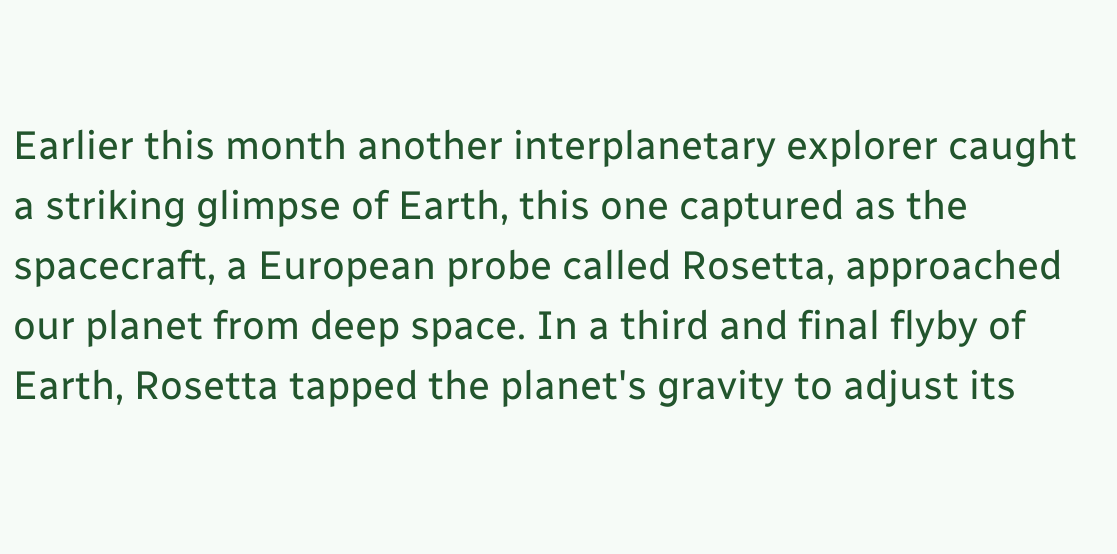Earlier this month another interplanetary explorer caught a striking glimpse of Earth, this one captured as the spacecraft, a European probe called Rosetta, approached our planet from deep space. In a third and final flyby of Earth, Rosetta tapped the planet's gravity to adjust its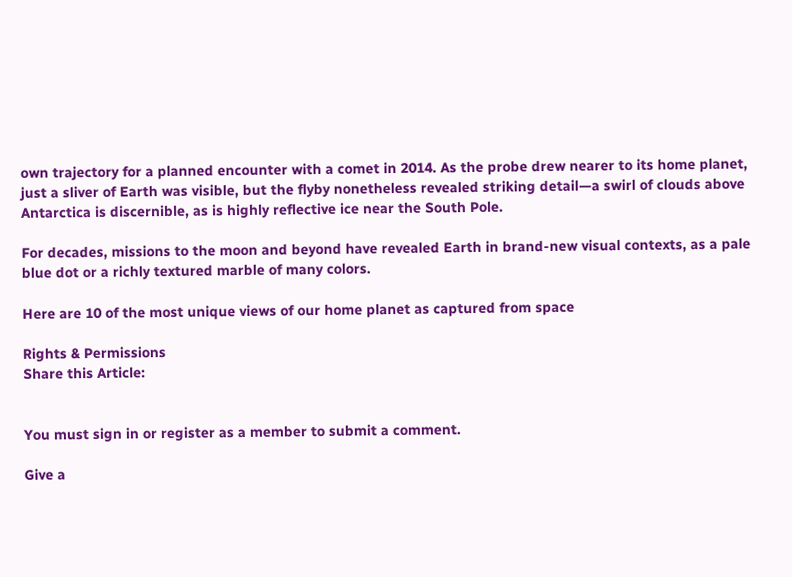own trajectory for a planned encounter with a comet in 2014. As the probe drew nearer to its home planet, just a sliver of Earth was visible, but the flyby nonetheless revealed striking detail—a swirl of clouds above Antarctica is discernible, as is highly reflective ice near the South Pole.

For decades, missions to the moon and beyond have revealed Earth in brand-new visual contexts, as a pale blue dot or a richly textured marble of many colors.

Here are 10 of the most unique views of our home planet as captured from space

Rights & Permissions
Share this Article:


You must sign in or register as a member to submit a comment.

Give a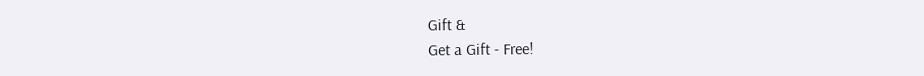Gift &
Get a Gift - Free!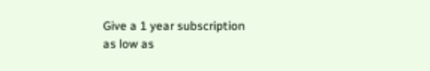Give a 1 year subscription
as low as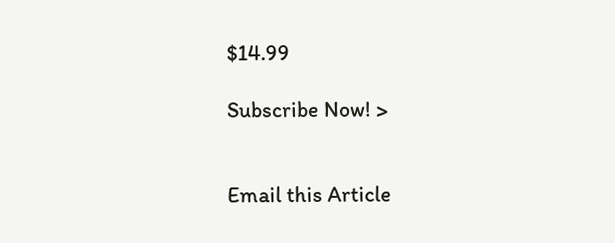$14.99

Subscribe Now! >


Email this Article